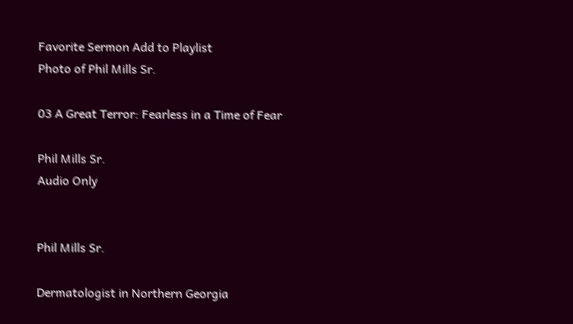Favorite Sermon Add to Playlist
Photo of Phil Mills Sr.

03 A Great Terror: Fearless in a Time of Fear

Phil Mills Sr.
Audio Only


Phil Mills Sr.

Dermatologist in Northern Georgia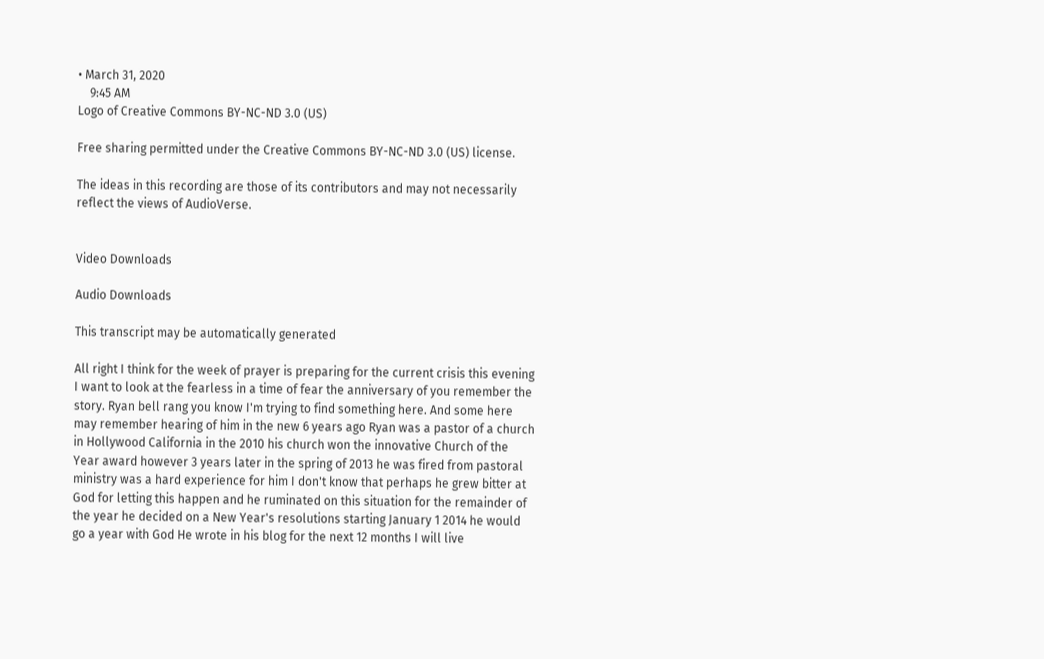• March 31, 2020
    9:45 AM
Logo of Creative Commons BY-NC-ND 3.0 (US)

Free sharing permitted under the Creative Commons BY-NC-ND 3.0 (US) license.

The ideas in this recording are those of its contributors and may not necessarily reflect the views of AudioVerse.


Video Downloads

Audio Downloads

This transcript may be automatically generated

All right I think for the week of prayer is preparing for the current crisis this evening I want to look at the fearless in a time of fear the anniversary of you remember the story. Ryan bell rang you know I'm trying to find something here. And some here may remember hearing of him in the new 6 years ago Ryan was a pastor of a church in Hollywood California in the 2010 his church won the innovative Church of the Year award however 3 years later in the spring of 2013 he was fired from pastoral ministry was a hard experience for him I don't know that perhaps he grew bitter at God for letting this happen and he ruminated on this situation for the remainder of the year he decided on a New Year's resolutions starting January 1 2014 he would go a year with God He wrote in his blog for the next 12 months I will live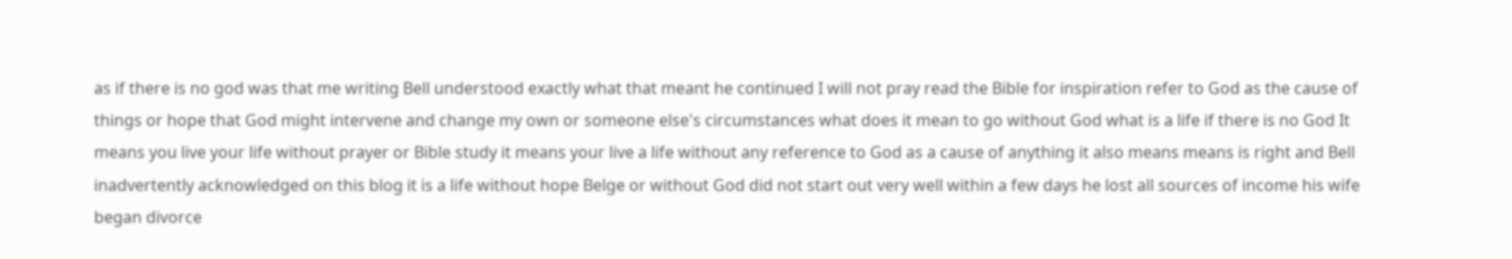as if there is no god was that me writing Bell understood exactly what that meant he continued I will not pray read the Bible for inspiration refer to God as the cause of things or hope that God might intervene and change my own or someone else's circumstances what does it mean to go without God what is a life if there is no God It means you live your life without prayer or Bible study it means your live a life without any reference to God as a cause of anything it also means means is right and Bell inadvertently acknowledged on this blog it is a life without hope Belge or without God did not start out very well within a few days he lost all sources of income his wife began divorce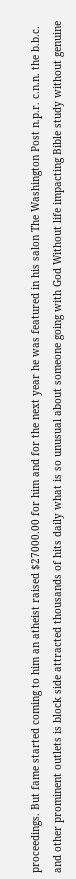proceedings. But fame started coming to him an atheist raised $27000.00 for him and for the next year he was featured in his salon The Washington Post n.p.r. c.n.n. the b.b.c. and other prominent outlets is block side attracted thousands of hits daily what is so unusual about someone going with God Without life impacting Bible study without genuine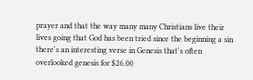prayer and that the way many many Christians live their lives going that God has been tried since the beginning a sin there's an interesting verse in Genesis that's often overlooked genesis for $26.00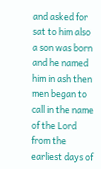and asked for sat to him also a son was born and he named him in ash then men began to call in the name of the Lord from the earliest days of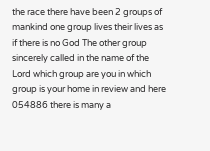the race there have been 2 groups of mankind one group lives their lives as if there is no God The other group sincerely called in the name of the Lord which group are you in which group is your home in review and here 054886 there is many a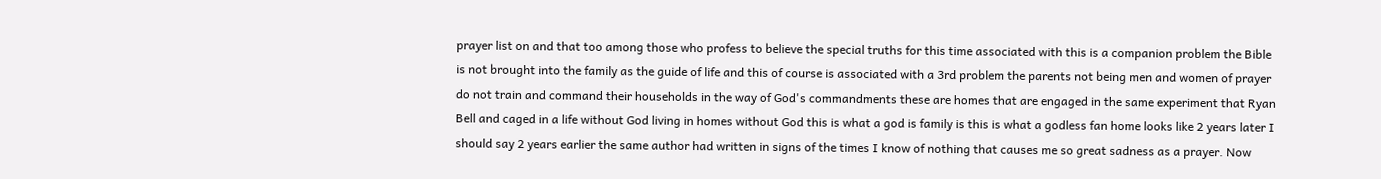prayer list on and that too among those who profess to believe the special truths for this time associated with this is a companion problem the Bible is not brought into the family as the guide of life and this of course is associated with a 3rd problem the parents not being men and women of prayer do not train and command their households in the way of God's commandments these are homes that are engaged in the same experiment that Ryan Bell and caged in a life without God living in homes without God this is what a god is family is this is what a godless fan home looks like 2 years later I should say 2 years earlier the same author had written in signs of the times I know of nothing that causes me so great sadness as a prayer. Now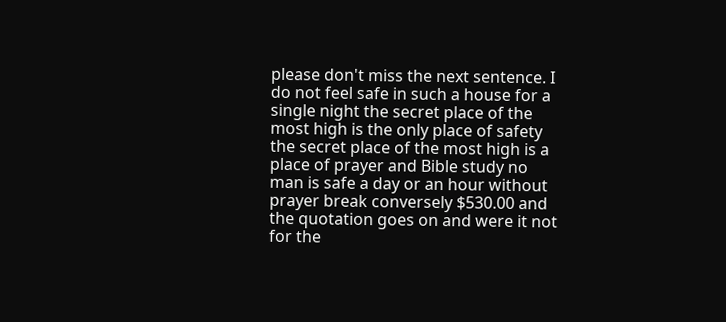please don't miss the next sentence. I do not feel safe in such a house for a single night the secret place of the most high is the only place of safety the secret place of the most high is a place of prayer and Bible study no man is safe a day or an hour without prayer break conversely $530.00 and the quotation goes on and were it not for the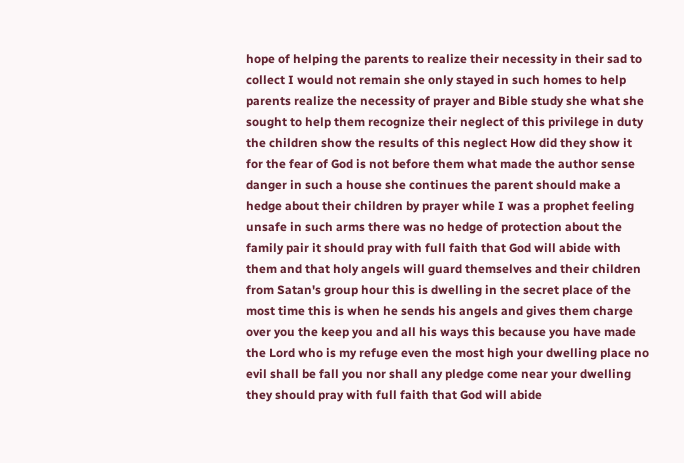hope of helping the parents to realize their necessity in their sad to collect I would not remain she only stayed in such homes to help parents realize the necessity of prayer and Bible study she what she sought to help them recognize their neglect of this privilege in duty the children show the results of this neglect How did they show it for the fear of God is not before them what made the author sense danger in such a house she continues the parent should make a hedge about their children by prayer while I was a prophet feeling unsafe in such arms there was no hedge of protection about the family pair it should pray with full faith that God will abide with them and that holy angels will guard themselves and their children from Satan's group hour this is dwelling in the secret place of the most time this is when he sends his angels and gives them charge over you the keep you and all his ways this because you have made the Lord who is my refuge even the most high your dwelling place no evil shall be fall you nor shall any pledge come near your dwelling they should pray with full faith that God will abide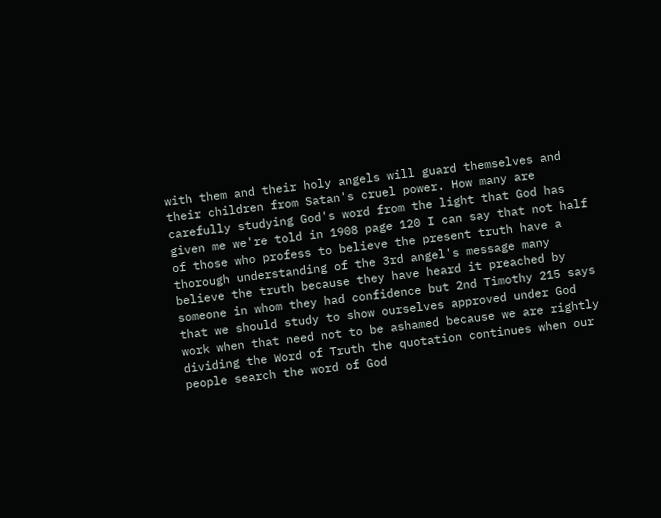with them and their holy angels will guard themselves and their children from Satan's cruel power. How many are carefully studying God's word from the light that God has given me we're told in 1908 page 120 I can say that not half of those who profess to believe the present truth have a thorough understanding of the 3rd angel's message many believe the truth because they have heard it preached by someone in whom they had confidence but 2nd Timothy 215 says that we should study to show ourselves approved under God work when that need not to be ashamed because we are rightly dividing the Word of Truth the quotation continues when our people search the word of God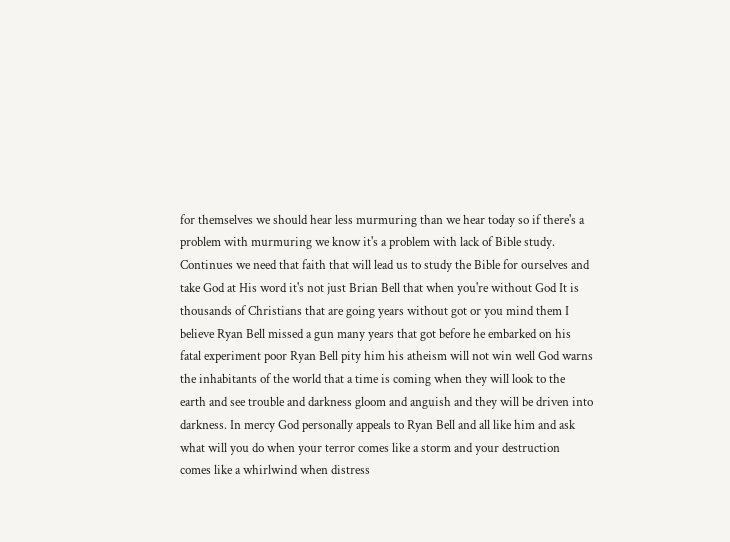for themselves we should hear less murmuring than we hear today so if there's a problem with murmuring we know it's a problem with lack of Bible study. Continues we need that faith that will lead us to study the Bible for ourselves and take God at His word it's not just Brian Bell that when you're without God It is thousands of Christians that are going years without got or you mind them I believe Ryan Bell missed a gun many years that got before he embarked on his fatal experiment poor Ryan Bell pity him his atheism will not win well God warns the inhabitants of the world that a time is coming when they will look to the earth and see trouble and darkness gloom and anguish and they will be driven into darkness. In mercy God personally appeals to Ryan Bell and all like him and ask what will you do when your terror comes like a storm and your destruction comes like a whirlwind when distress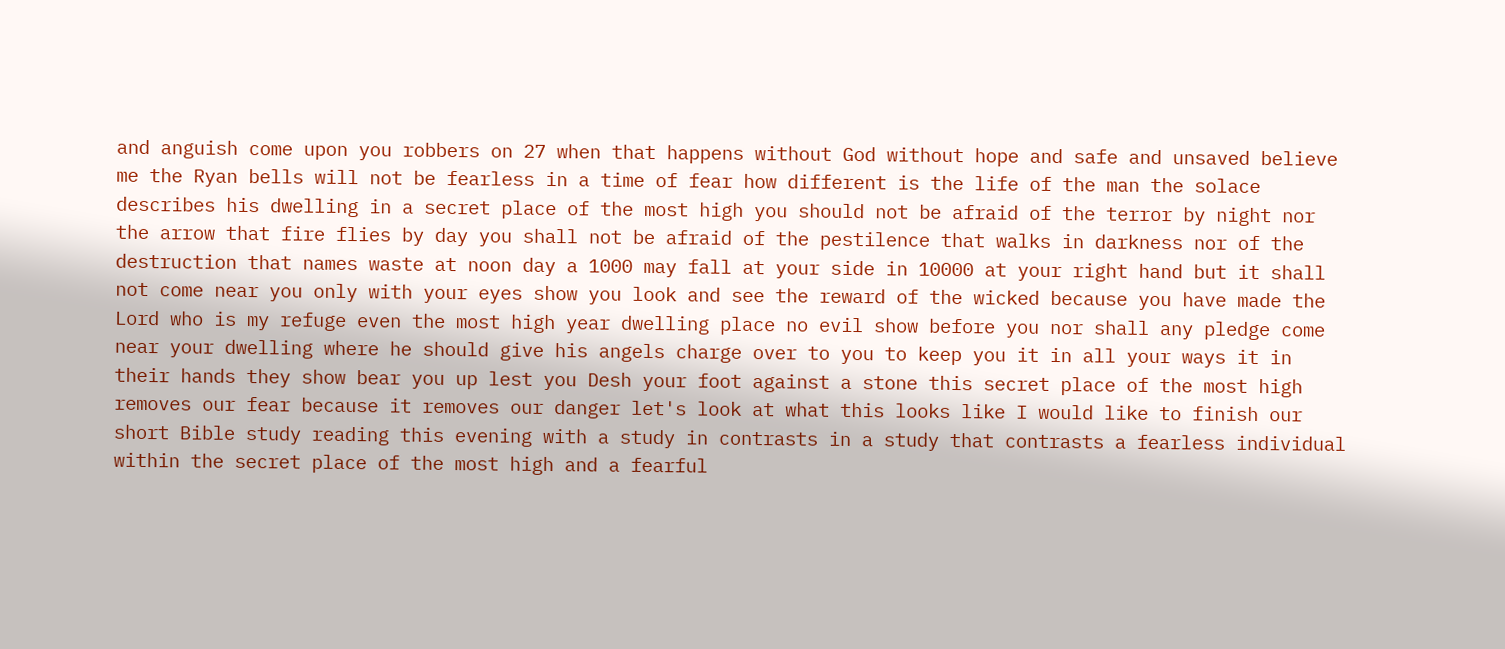and anguish come upon you robbers on 27 when that happens without God without hope and safe and unsaved believe me the Ryan bells will not be fearless in a time of fear how different is the life of the man the solace describes his dwelling in a secret place of the most high you should not be afraid of the terror by night nor the arrow that fire flies by day you shall not be afraid of the pestilence that walks in darkness nor of the destruction that names waste at noon day a 1000 may fall at your side in 10000 at your right hand but it shall not come near you only with your eyes show you look and see the reward of the wicked because you have made the Lord who is my refuge even the most high year dwelling place no evil show before you nor shall any pledge come near your dwelling where he should give his angels charge over to you to keep you it in all your ways it in their hands they show bear you up lest you Desh your foot against a stone this secret place of the most high removes our fear because it removes our danger let's look at what this looks like I would like to finish our short Bible study reading this evening with a study in contrasts in a study that contrasts a fearless individual within the secret place of the most high and a fearful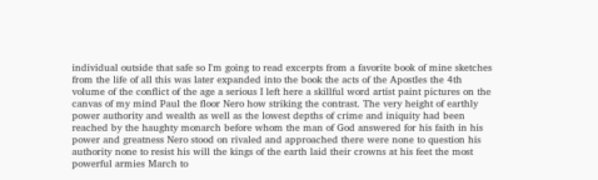individual outside that safe so I'm going to read excerpts from a favorite book of mine sketches from the life of all this was later expanded into the book the acts of the Apostles the 4th volume of the conflict of the age a serious I left here a skillful word artist paint pictures on the canvas of my mind Paul the floor Nero how striking the contrast. The very height of earthly power authority and wealth as well as the lowest depths of crime and iniquity had been reached by the haughty monarch before whom the man of God answered for his faith in his power and greatness Nero stood on rivaled and approached there were none to question his authority none to resist his will the kings of the earth laid their crowns at his feet the most powerful armies March to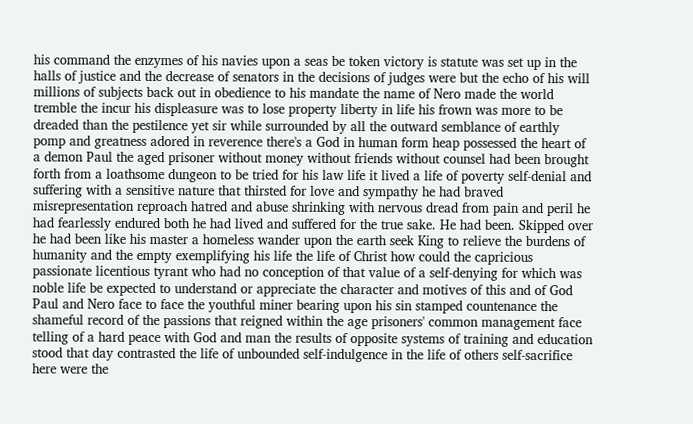his command the enzymes of his navies upon a seas be token victory is statute was set up in the halls of justice and the decrease of senators in the decisions of judges were but the echo of his will millions of subjects back out in obedience to his mandate the name of Nero made the world tremble the incur his displeasure was to lose property liberty in life his frown was more to be dreaded than the pestilence yet sir while surrounded by all the outward semblance of earthly pomp and greatness adored in reverence there's a God in human form heap possessed the heart of a demon Paul the aged prisoner without money without friends without counsel had been brought forth from a loathsome dungeon to be tried for his law life it lived a life of poverty self-denial and suffering with a sensitive nature that thirsted for love and sympathy he had braved misrepresentation reproach hatred and abuse shrinking with nervous dread from pain and peril he had fearlessly endured both he had lived and suffered for the true sake. He had been. Skipped over he had been like his master a homeless wander upon the earth seek King to relieve the burdens of humanity and the empty exemplifying his life the life of Christ how could the capricious passionate licentious tyrant who had no conception of that value of a self-denying for which was noble life be expected to understand or appreciate the character and motives of this and of God Paul and Nero face to face the youthful miner bearing upon his sin stamped countenance the shameful record of the passions that reigned within the age prisoners' common management face telling of a hard peace with God and man the results of opposite systems of training and education stood that day contrasted the life of unbounded self-indulgence in the life of others self-sacrifice here were the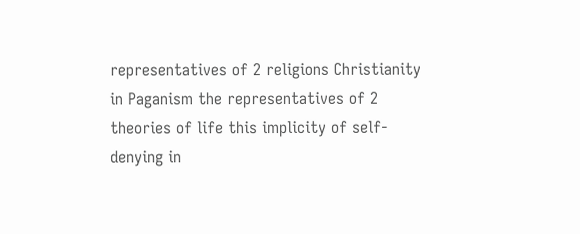representatives of 2 religions Christianity in Paganism the representatives of 2 theories of life this implicity of self-denying in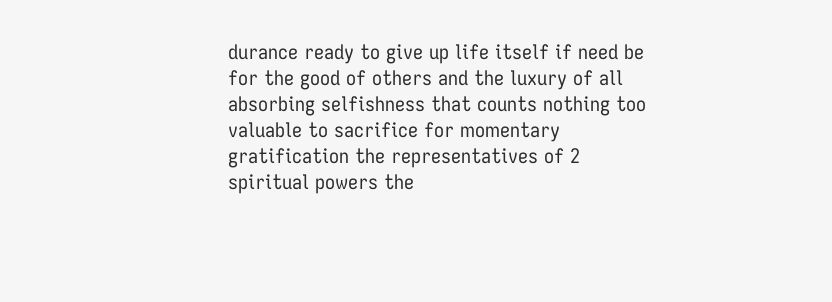durance ready to give up life itself if need be for the good of others and the luxury of all absorbing selfishness that counts nothing too valuable to sacrifice for momentary gratification the representatives of 2 spiritual powers the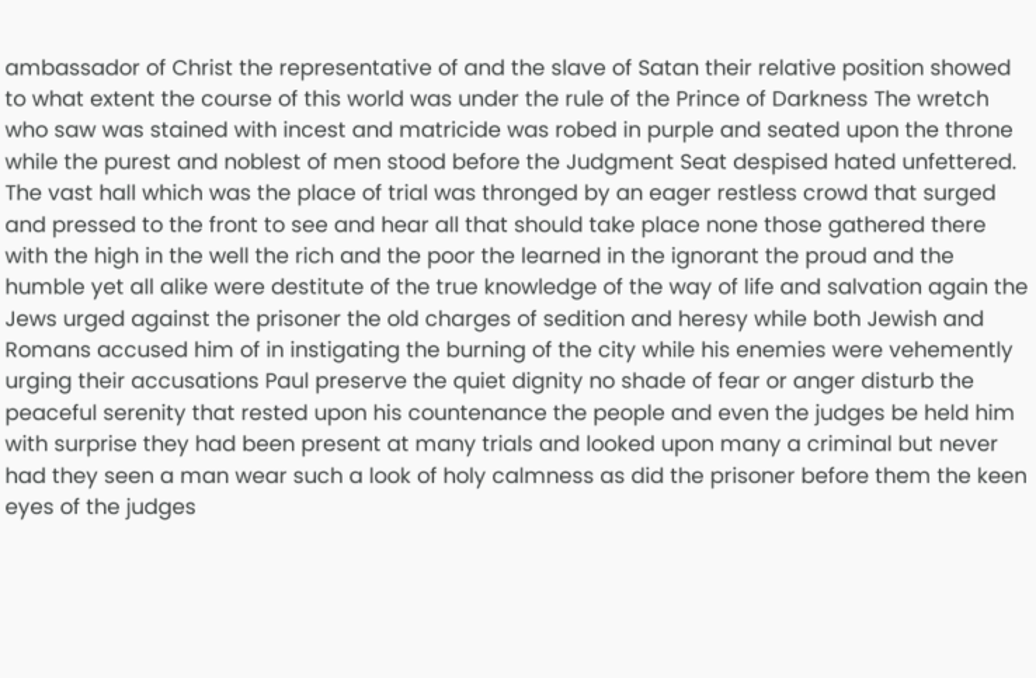ambassador of Christ the representative of and the slave of Satan their relative position showed to what extent the course of this world was under the rule of the Prince of Darkness The wretch who saw was stained with incest and matricide was robed in purple and seated upon the throne while the purest and noblest of men stood before the Judgment Seat despised hated unfettered. The vast hall which was the place of trial was thronged by an eager restless crowd that surged and pressed to the front to see and hear all that should take place none those gathered there with the high in the well the rich and the poor the learned in the ignorant the proud and the humble yet all alike were destitute of the true knowledge of the way of life and salvation again the Jews urged against the prisoner the old charges of sedition and heresy while both Jewish and Romans accused him of in instigating the burning of the city while his enemies were vehemently urging their accusations Paul preserve the quiet dignity no shade of fear or anger disturb the peaceful serenity that rested upon his countenance the people and even the judges be held him with surprise they had been present at many trials and looked upon many a criminal but never had they seen a man wear such a look of holy calmness as did the prisoner before them the keen eyes of the judges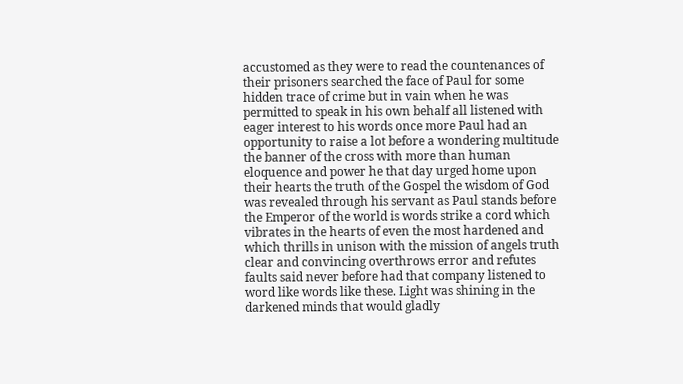accustomed as they were to read the countenances of their prisoners searched the face of Paul for some hidden trace of crime but in vain when he was permitted to speak in his own behalf all listened with eager interest to his words once more Paul had an opportunity to raise a lot before a wondering multitude the banner of the cross with more than human eloquence and power he that day urged home upon their hearts the truth of the Gospel the wisdom of God was revealed through his servant as Paul stands before the Emperor of the world is words strike a cord which vibrates in the hearts of even the most hardened and which thrills in unison with the mission of angels truth clear and convincing overthrows error and refutes faults said never before had that company listened to word like words like these. Light was shining in the darkened minds that would gladly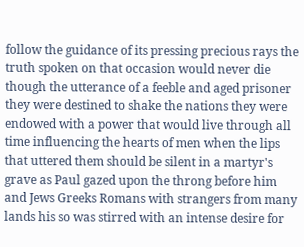follow the guidance of its pressing precious rays the truth spoken on that occasion would never die though the utterance of a feeble and aged prisoner they were destined to shake the nations they were endowed with a power that would live through all time influencing the hearts of men when the lips that uttered them should be silent in a martyr's grave as Paul gazed upon the throng before him and Jews Greeks Romans with strangers from many lands his so was stirred with an intense desire for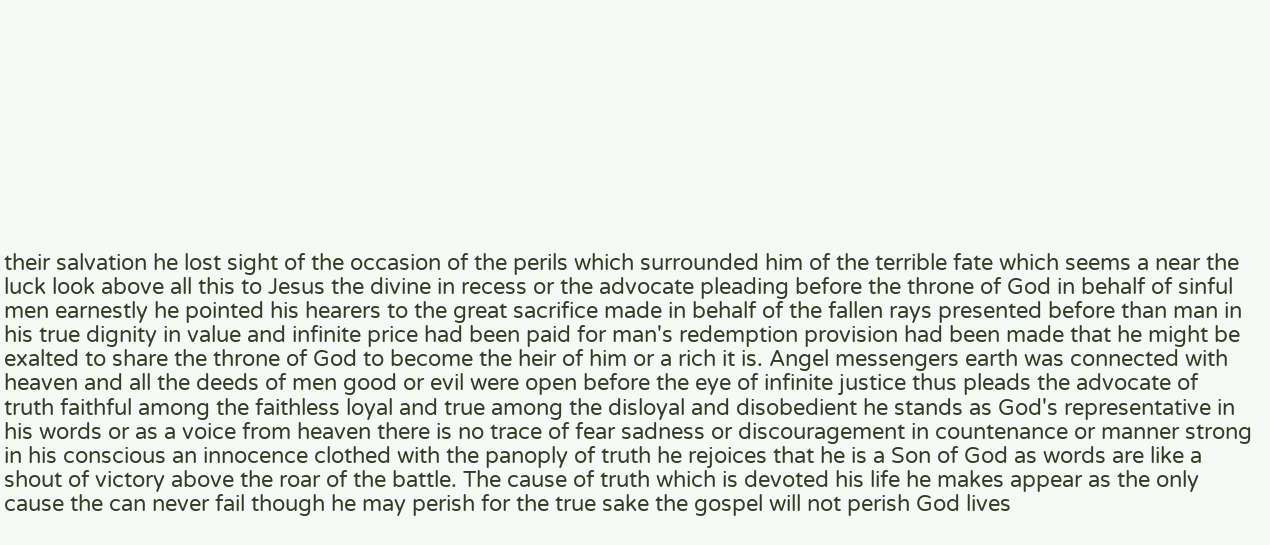their salvation he lost sight of the occasion of the perils which surrounded him of the terrible fate which seems a near the luck look above all this to Jesus the divine in recess or the advocate pleading before the throne of God in behalf of sinful men earnestly he pointed his hearers to the great sacrifice made in behalf of the fallen rays presented before than man in his true dignity in value and infinite price had been paid for man's redemption provision had been made that he might be exalted to share the throne of God to become the heir of him or a rich it is. Angel messengers earth was connected with heaven and all the deeds of men good or evil were open before the eye of infinite justice thus pleads the advocate of truth faithful among the faithless loyal and true among the disloyal and disobedient he stands as God's representative in his words or as a voice from heaven there is no trace of fear sadness or discouragement in countenance or manner strong in his conscious an innocence clothed with the panoply of truth he rejoices that he is a Son of God as words are like a shout of victory above the roar of the battle. The cause of truth which is devoted his life he makes appear as the only cause the can never fail though he may perish for the true sake the gospel will not perish God lives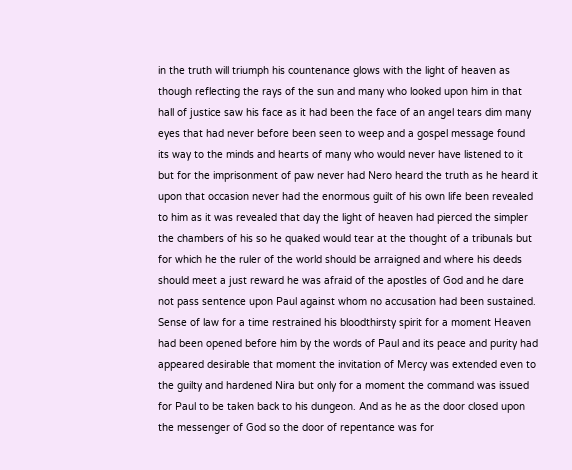in the truth will triumph his countenance glows with the light of heaven as though reflecting the rays of the sun and many who looked upon him in that hall of justice saw his face as it had been the face of an angel tears dim many eyes that had never before been seen to weep and a gospel message found its way to the minds and hearts of many who would never have listened to it but for the imprisonment of paw never had Nero heard the truth as he heard it upon that occasion never had the enormous guilt of his own life been revealed to him as it was revealed that day the light of heaven had pierced the simpler the chambers of his so he quaked would tear at the thought of a tribunals but for which he the ruler of the world should be arraigned and where his deeds should meet a just reward he was afraid of the apostles of God and he dare not pass sentence upon Paul against whom no accusation had been sustained. Sense of law for a time restrained his bloodthirsty spirit for a moment Heaven had been opened before him by the words of Paul and its peace and purity had appeared desirable that moment the invitation of Mercy was extended even to the guilty and hardened Nira but only for a moment the command was issued for Paul to be taken back to his dungeon. And as he as the door closed upon the messenger of God so the door of repentance was for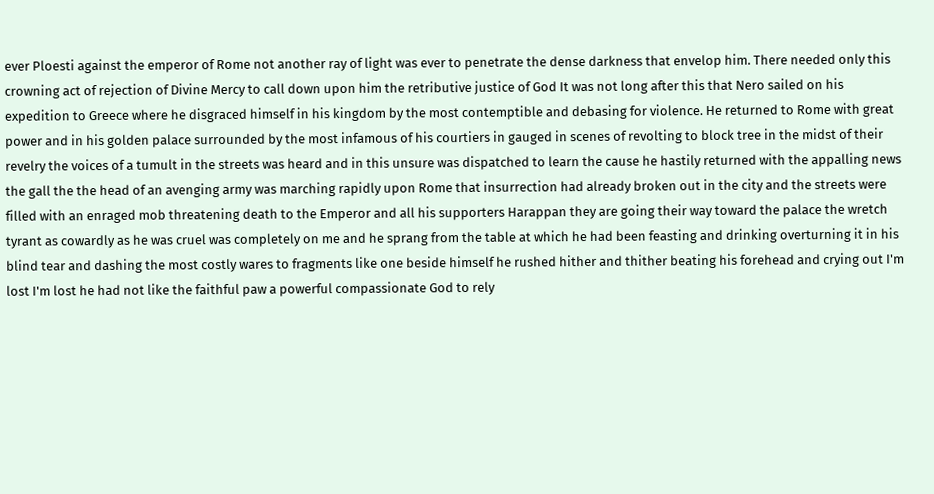ever Ploesti against the emperor of Rome not another ray of light was ever to penetrate the dense darkness that envelop him. There needed only this crowning act of rejection of Divine Mercy to call down upon him the retributive justice of God It was not long after this that Nero sailed on his expedition to Greece where he disgraced himself in his kingdom by the most contemptible and debasing for violence. He returned to Rome with great power and in his golden palace surrounded by the most infamous of his courtiers in gauged in scenes of revolting to block tree in the midst of their revelry the voices of a tumult in the streets was heard and in this unsure was dispatched to learn the cause he hastily returned with the appalling news the gall the the head of an avenging army was marching rapidly upon Rome that insurrection had already broken out in the city and the streets were filled with an enraged mob threatening death to the Emperor and all his supporters Harappan they are going their way toward the palace the wretch tyrant as cowardly as he was cruel was completely on me and he sprang from the table at which he had been feasting and drinking overturning it in his blind tear and dashing the most costly wares to fragments like one beside himself he rushed hither and thither beating his forehead and crying out I'm lost I'm lost he had not like the faithful paw a powerful compassionate God to rely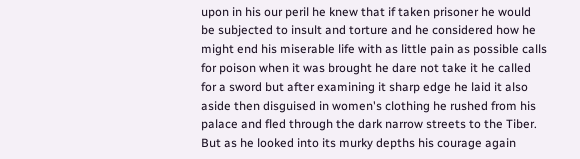upon in his our peril he knew that if taken prisoner he would be subjected to insult and torture and he considered how he might end his miserable life with as little pain as possible calls for poison when it was brought he dare not take it he called for a sword but after examining it sharp edge he laid it also aside then disguised in women's clothing he rushed from his palace and fled through the dark narrow streets to the Tiber. But as he looked into its murky depths his courage again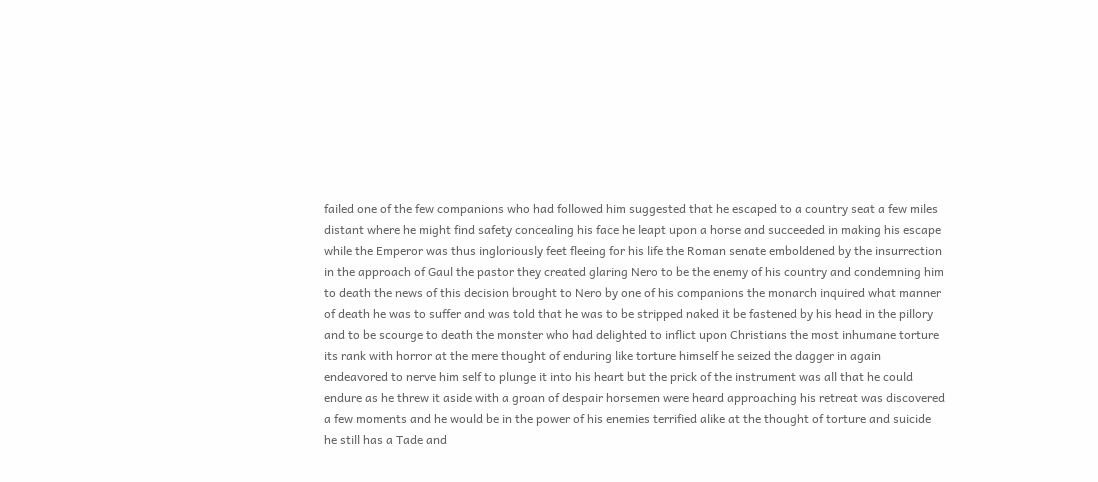failed one of the few companions who had followed him suggested that he escaped to a country seat a few miles distant where he might find safety concealing his face he leapt upon a horse and succeeded in making his escape while the Emperor was thus ingloriously feet fleeing for his life the Roman senate emboldened by the insurrection in the approach of Gaul the pastor they created glaring Nero to be the enemy of his country and condemning him to death the news of this decision brought to Nero by one of his companions the monarch inquired what manner of death he was to suffer and was told that he was to be stripped naked it be fastened by his head in the pillory and to be scourge to death the monster who had delighted to inflict upon Christians the most inhumane torture its rank with horror at the mere thought of enduring like torture himself he seized the dagger in again endeavored to nerve him self to plunge it into his heart but the prick of the instrument was all that he could endure as he threw it aside with a groan of despair horsemen were heard approaching his retreat was discovered a few moments and he would be in the power of his enemies terrified alike at the thought of torture and suicide he still has a Tade and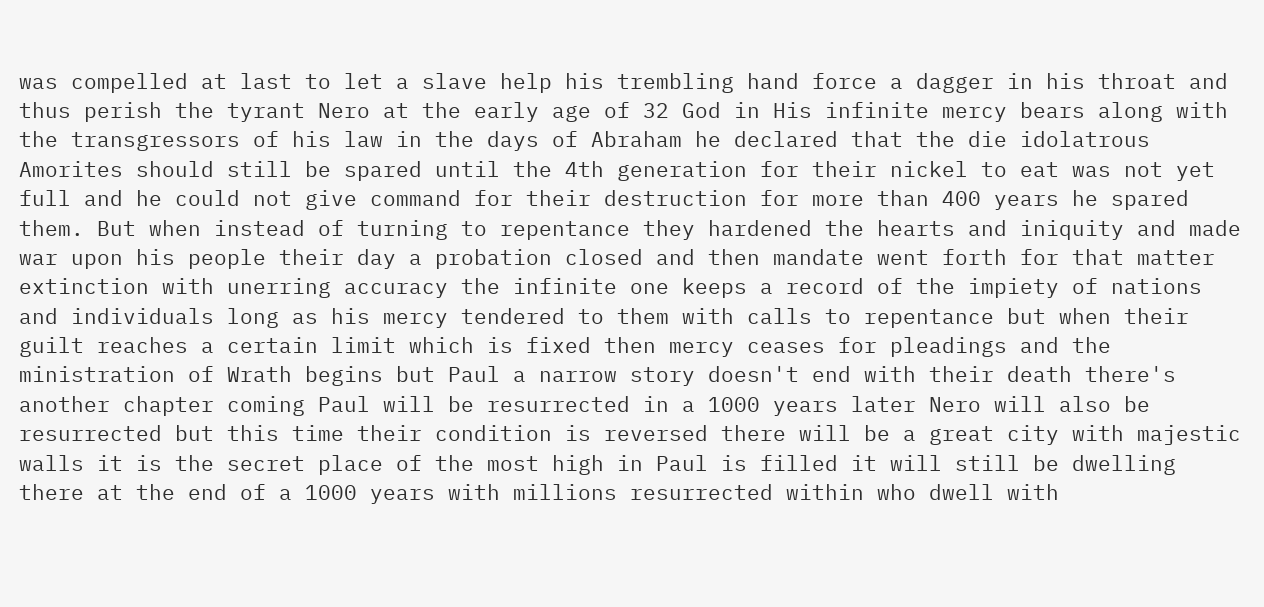was compelled at last to let a slave help his trembling hand force a dagger in his throat and thus perish the tyrant Nero at the early age of 32 God in His infinite mercy bears along with the transgressors of his law in the days of Abraham he declared that the die idolatrous Amorites should still be spared until the 4th generation for their nickel to eat was not yet full and he could not give command for their destruction for more than 400 years he spared them. But when instead of turning to repentance they hardened the hearts and iniquity and made war upon his people their day a probation closed and then mandate went forth for that matter extinction with unerring accuracy the infinite one keeps a record of the impiety of nations and individuals long as his mercy tendered to them with calls to repentance but when their guilt reaches a certain limit which is fixed then mercy ceases for pleadings and the ministration of Wrath begins but Paul a narrow story doesn't end with their death there's another chapter coming Paul will be resurrected in a 1000 years later Nero will also be resurrected but this time their condition is reversed there will be a great city with majestic walls it is the secret place of the most high in Paul is filled it will still be dwelling there at the end of a 1000 years with millions resurrected within who dwell with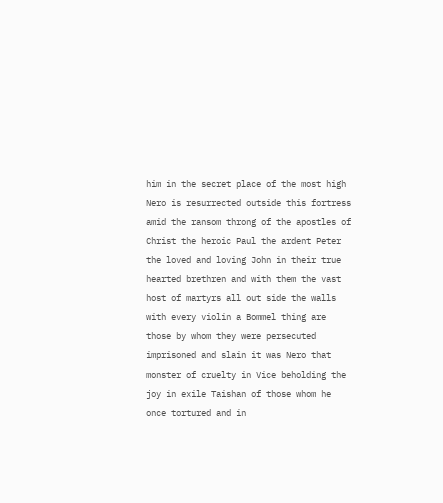him in the secret place of the most high Nero is resurrected outside this fortress amid the ransom throng of the apostles of Christ the heroic Paul the ardent Peter the loved and loving John in their true hearted brethren and with them the vast host of martyrs all out side the walls with every violin a Bommel thing are those by whom they were persecuted imprisoned and slain it was Nero that monster of cruelty in Vice beholding the joy in exile Taishan of those whom he once tortured and in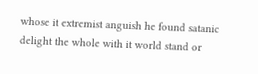whose it extremist anguish he found satanic delight the whole with it world stand or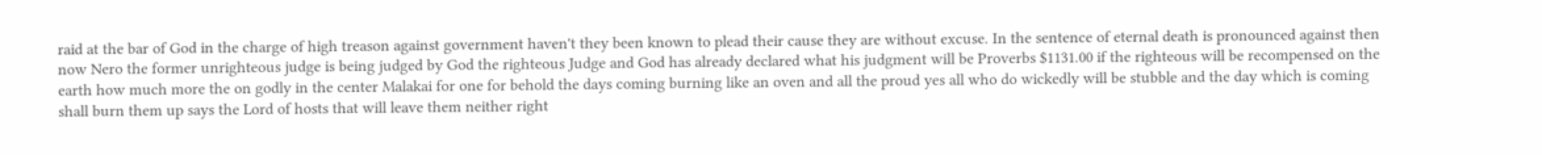raid at the bar of God in the charge of high treason against government haven't they been known to plead their cause they are without excuse. In the sentence of eternal death is pronounced against then now Nero the former unrighteous judge is being judged by God the righteous Judge and God has already declared what his judgment will be Proverbs $1131.00 if the righteous will be recompensed on the earth how much more the on godly in the center Malakai for one for behold the days coming burning like an oven and all the proud yes all who do wickedly will be stubble and the day which is coming shall burn them up says the Lord of hosts that will leave them neither right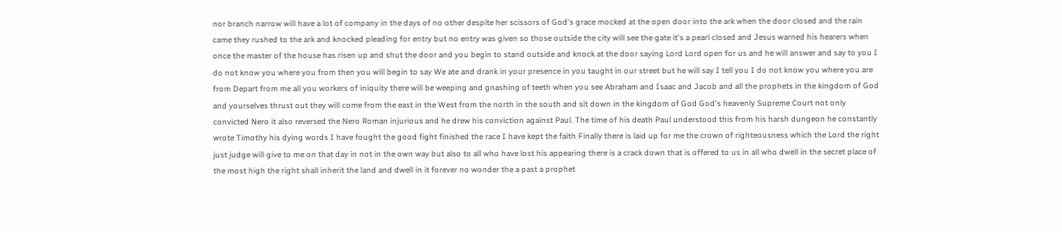nor branch narrow will have a lot of company in the days of no other despite her scissors of God's grace mocked at the open door into the ark when the door closed and the rain came they rushed to the ark and knocked pleading for entry but no entry was given so those outside the city will see the gate it's a pearl closed and Jesus warned his hearers when once the master of the house has risen up and shut the door and you begin to stand outside and knock at the door saying Lord Lord open for us and he will answer and say to you I do not know you where you from then you will begin to say We ate and drank in your presence in you taught in our street but he will say I tell you I do not know you where you are from Depart from me all you workers of iniquity there will be weeping and gnashing of teeth when you see Abraham and Isaac and Jacob and all the prophets in the kingdom of God and yourselves thrust out they will come from the east in the West from the north in the south and sit down in the kingdom of God God's heavenly Supreme Court not only convicted Nero it also reversed the Nero Roman injurious and he drew his conviction against Paul. The time of his death Paul understood this from his harsh dungeon he constantly wrote Timothy his dying words I have fought the good fight finished the race I have kept the faith Finally there is laid up for me the crown of righteousness which the Lord the right just judge will give to me on that day in not in the own way but also to all who have lost his appearing there is a crack down that is offered to us in all who dwell in the secret place of the most high the right shall inherit the land and dwell in it forever no wonder the a past a prophet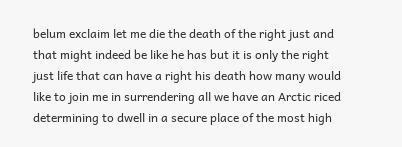belum exclaim let me die the death of the right just and that might indeed be like he has but it is only the right just life that can have a right his death how many would like to join me in surrendering all we have an Arctic riced determining to dwell in a secure place of the most high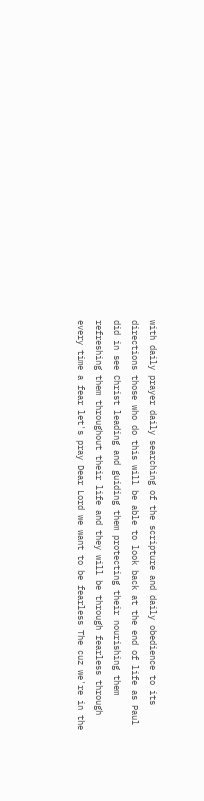with daily prayer daily searching of the scripture and daily obedience to its directions those who do this will be able to look back at the end of life as Paul did in see Christ leading and guiding them protecting their nourishing them refreshing them throughout their life and they will be through fearless through every time a fear let's pray Dear Lord we want to be fearless The cuz we're in the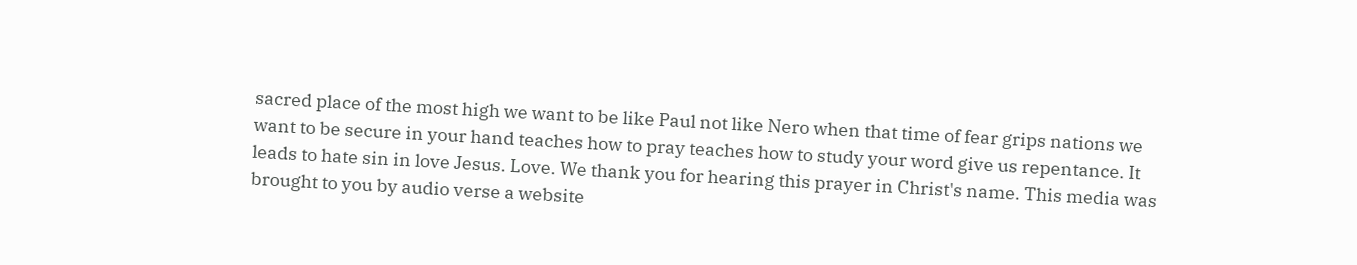sacred place of the most high we want to be like Paul not like Nero when that time of fear grips nations we want to be secure in your hand teaches how to pray teaches how to study your word give us repentance. It leads to hate sin in love Jesus. Love. We thank you for hearing this prayer in Christ's name. This media was brought to you by audio verse a website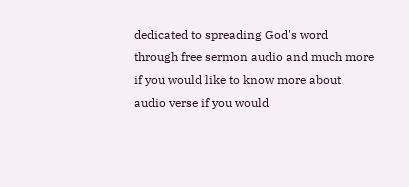dedicated to spreading God's word through free sermon audio and much more if you would like to know more about audio verse if you would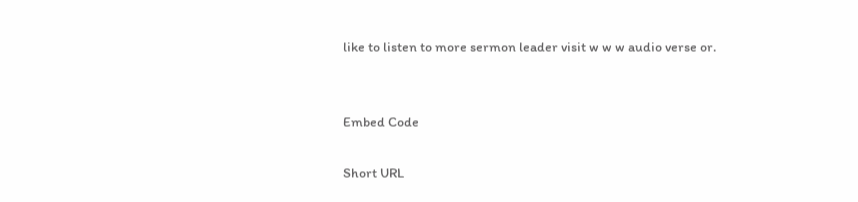like to listen to more sermon leader visit w w w audio verse or.


Embed Code

Short URL